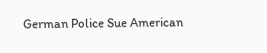German Police Sue American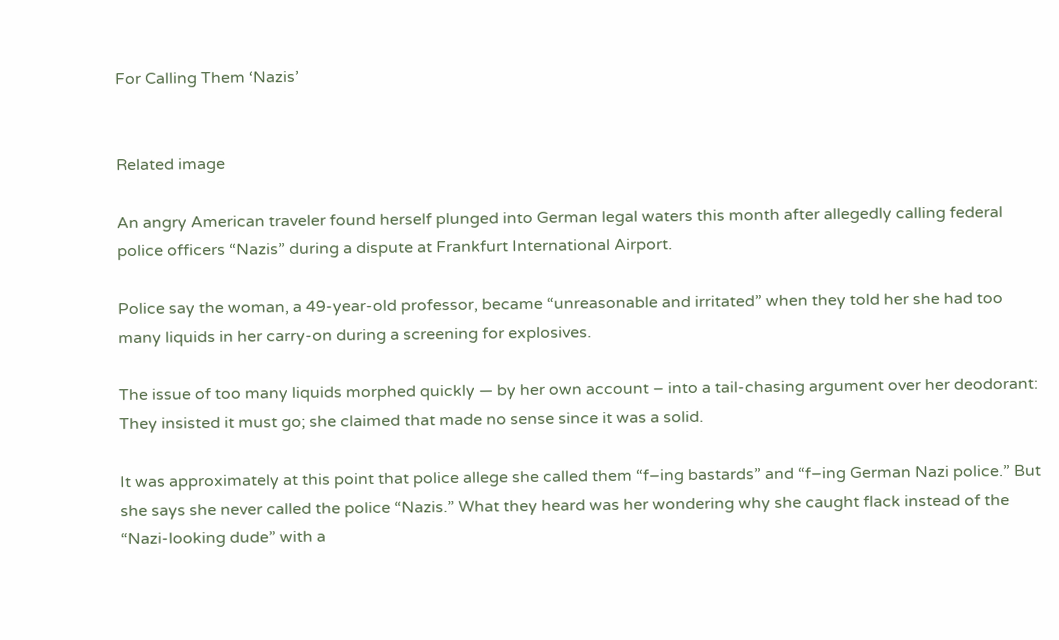For Calling Them ‘Nazis’


Related image

An angry American traveler found herself plunged into German legal waters this month after allegedly calling federal police officers “Nazis” during a dispute at Frankfurt International Airport.

Police say the woman, a 49-year-old professor, became “unreasonable and irritated” when they told her she had too many liquids in her carry-on during a screening for explosives.

The issue of too many liquids morphed quickly — by her own account – into a tail-chasing argument over her deodorant:  They insisted it must go; she claimed that made no sense since it was a solid.

It was approximately at this point that police allege she called them “f–ing bastards” and “f–ing German Nazi police.” But she says she never called the police “Nazis.” What they heard was her wondering why she caught flack instead of the “Nazi-looking dude” with a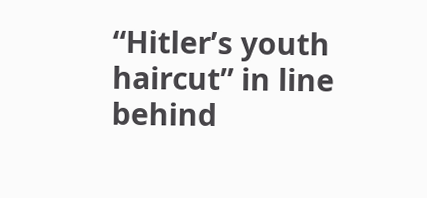“Hitler’s youth haircut” in line behind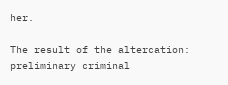her.

The result of the altercation: preliminary criminal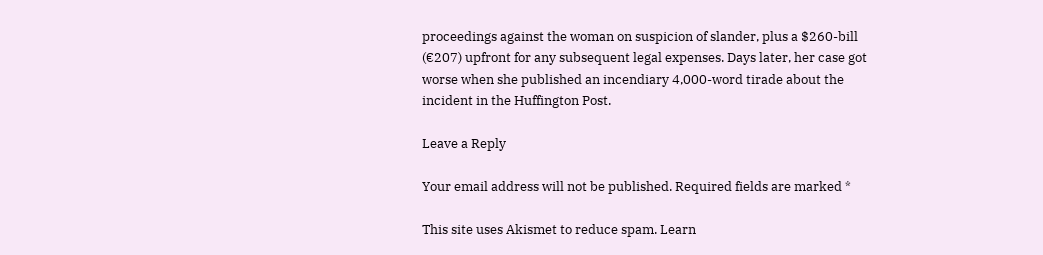proceedings against the woman on suspicion of slander, plus a $260-bill (€207) upfront for any subsequent legal expenses. Days later, her case got worse when she published an incendiary 4,000-word tirade about the incident in the Huffington Post.

Leave a Reply

Your email address will not be published. Required fields are marked *

This site uses Akismet to reduce spam. Learn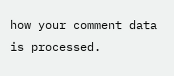how your comment data is processed.